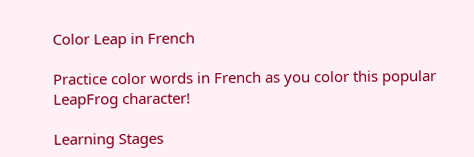Color Leap in French

Practice color words in French as you color this popular LeapFrog character!

Learning Stages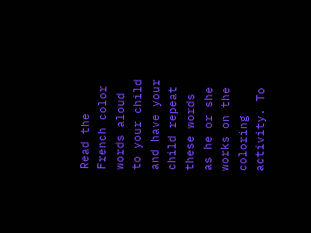Read the French color words aloud to your child and have your child repeat these words as he or she works on the coloring activity. To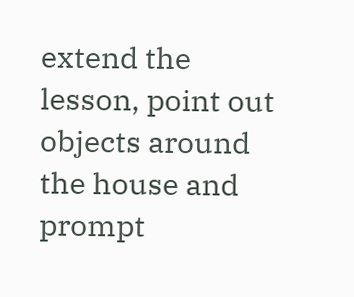extend the lesson, point out objects around the house and prompt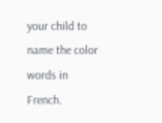your child to name the color words in French.